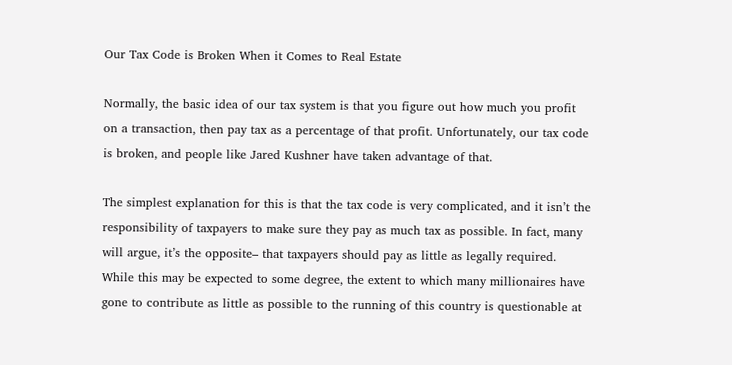Our Tax Code is Broken When it Comes to Real Estate

Normally, the basic idea of our tax system is that you figure out how much you profit on a transaction, then pay tax as a percentage of that profit. Unfortunately, our tax code is broken, and people like Jared Kushner have taken advantage of that.

The simplest explanation for this is that the tax code is very complicated, and it isn’t the responsibility of taxpayers to make sure they pay as much tax as possible. In fact, many will argue, it’s the opposite– that taxpayers should pay as little as legally required. While this may be expected to some degree, the extent to which many millionaires have gone to contribute as little as possible to the running of this country is questionable at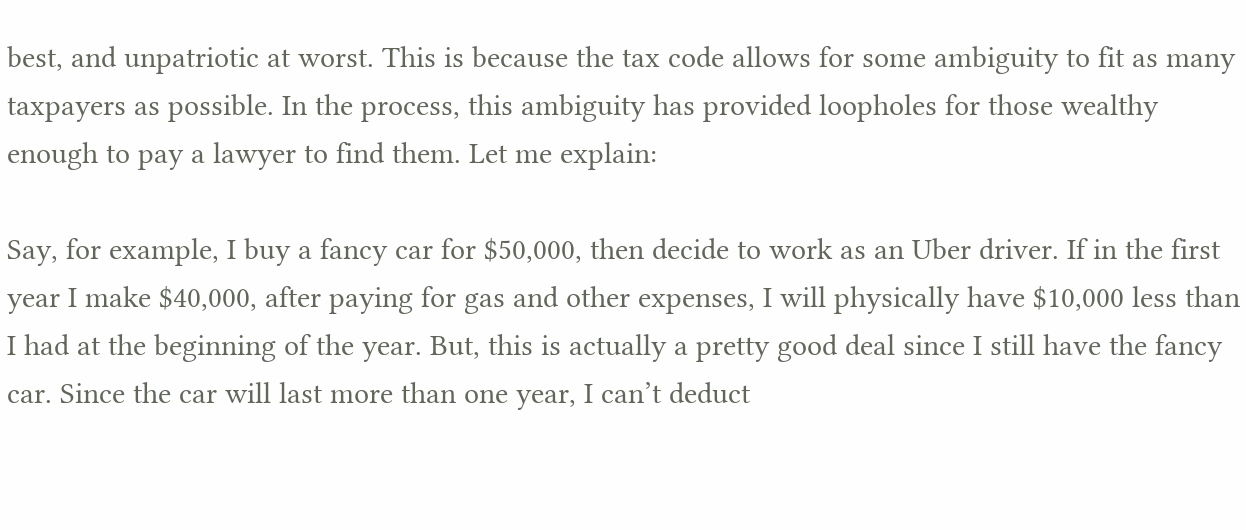best, and unpatriotic at worst. This is because the tax code allows for some ambiguity to fit as many taxpayers as possible. In the process, this ambiguity has provided loopholes for those wealthy enough to pay a lawyer to find them. Let me explain:

Say, for example, I buy a fancy car for $50,000, then decide to work as an Uber driver. If in the first year I make $40,000, after paying for gas and other expenses, I will physically have $10,000 less than I had at the beginning of the year. But, this is actually a pretty good deal since I still have the fancy car. Since the car will last more than one year, I can’t deduct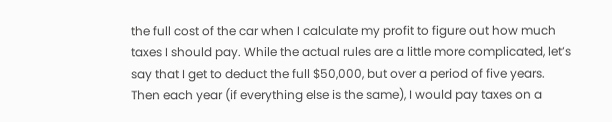the full cost of the car when I calculate my profit to figure out how much taxes I should pay. While the actual rules are a little more complicated, let’s say that I get to deduct the full $50,000, but over a period of five years. Then each year (if everything else is the same), I would pay taxes on a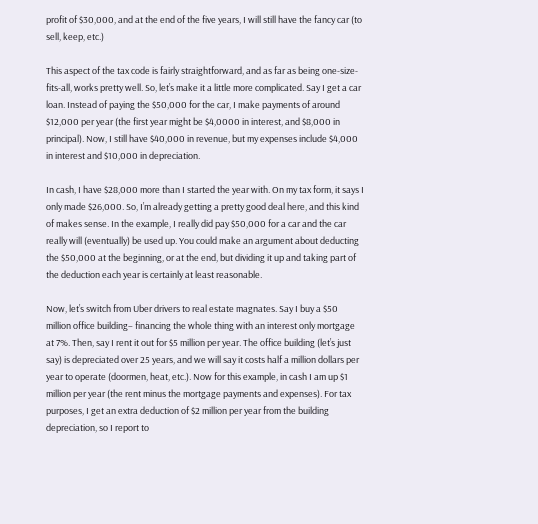profit of $30,000, and at the end of the five years, I will still have the fancy car (to sell, keep, etc.)

This aspect of the tax code is fairly straightforward, and as far as being one-size-fits-all, works pretty well. So, let’s make it a little more complicated. Say I get a car loan. Instead of paying the $50,000 for the car, I make payments of around $12,000 per year (the first year might be $4,0000 in interest, and $8,000 in principal). Now, I still have $40,000 in revenue, but my expenses include $4,000 in interest and $10,000 in depreciation.

In cash, I have $28,000 more than I started the year with. On my tax form, it says I only made $26,000. So, I’m already getting a pretty good deal here, and this kind of makes sense. In the example, I really did pay $50,000 for a car and the car really will (eventually) be used up. You could make an argument about deducting the $50,000 at the beginning, or at the end, but dividing it up and taking part of the deduction each year is certainly at least reasonable.

Now, let’s switch from Uber drivers to real estate magnates. Say I buy a $50 million office building– financing the whole thing with an interest only mortgage at 7%. Then, say I rent it out for $5 million per year. The office building (let’s just say) is depreciated over 25 years, and we will say it costs half a million dollars per year to operate (doormen, heat, etc.). Now for this example, in cash I am up $1 million per year (the rent minus the mortgage payments and expenses). For tax purposes, I get an extra deduction of $2 million per year from the building depreciation, so I report to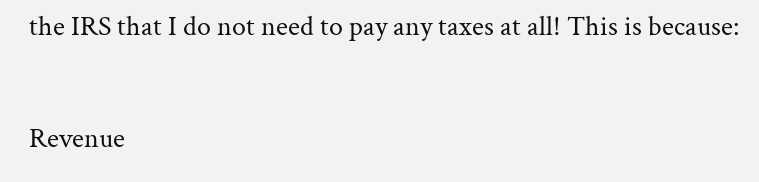the IRS that I do not need to pay any taxes at all! This is because:

Revenue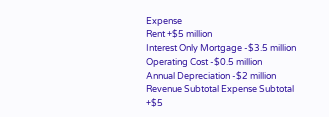Expense
Rent +$5 million
Interest Only Mortgage -$3.5 million
Operating Cost -$0.5 million
Annual Depreciation -$2 million
Revenue Subtotal Expense Subtotal
+$5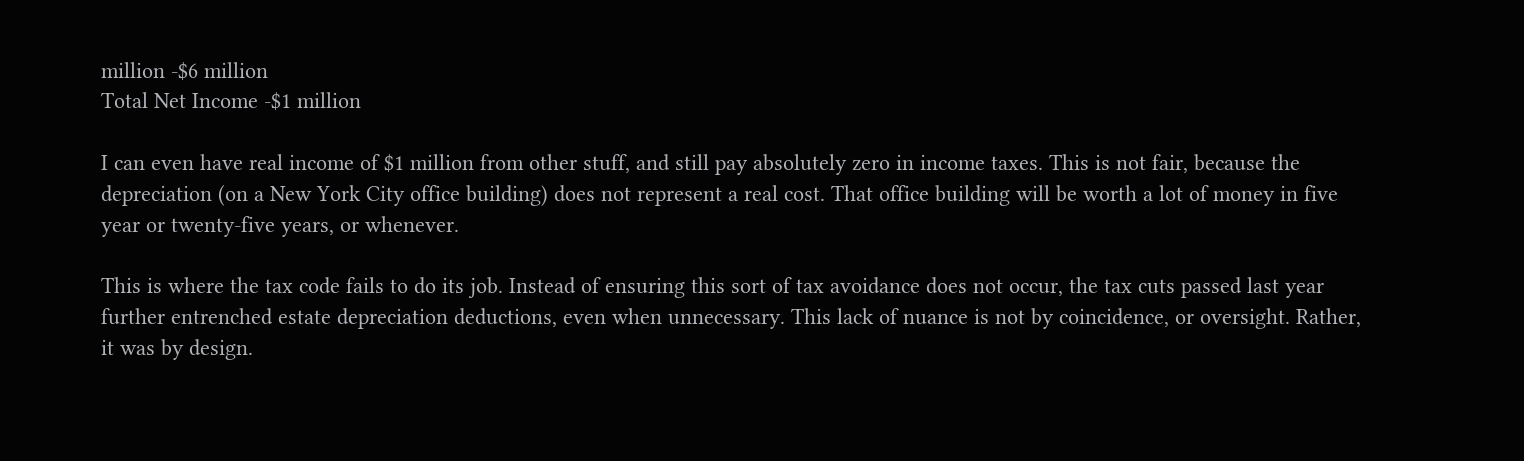million -$6 million
Total Net Income -$1 million

I can even have real income of $1 million from other stuff, and still pay absolutely zero in income taxes. This is not fair, because the depreciation (on a New York City office building) does not represent a real cost. That office building will be worth a lot of money in five year or twenty-five years, or whenever.

This is where the tax code fails to do its job. Instead of ensuring this sort of tax avoidance does not occur, the tax cuts passed last year further entrenched estate depreciation deductions, even when unnecessary. This lack of nuance is not by coincidence, or oversight. Rather, it was by design.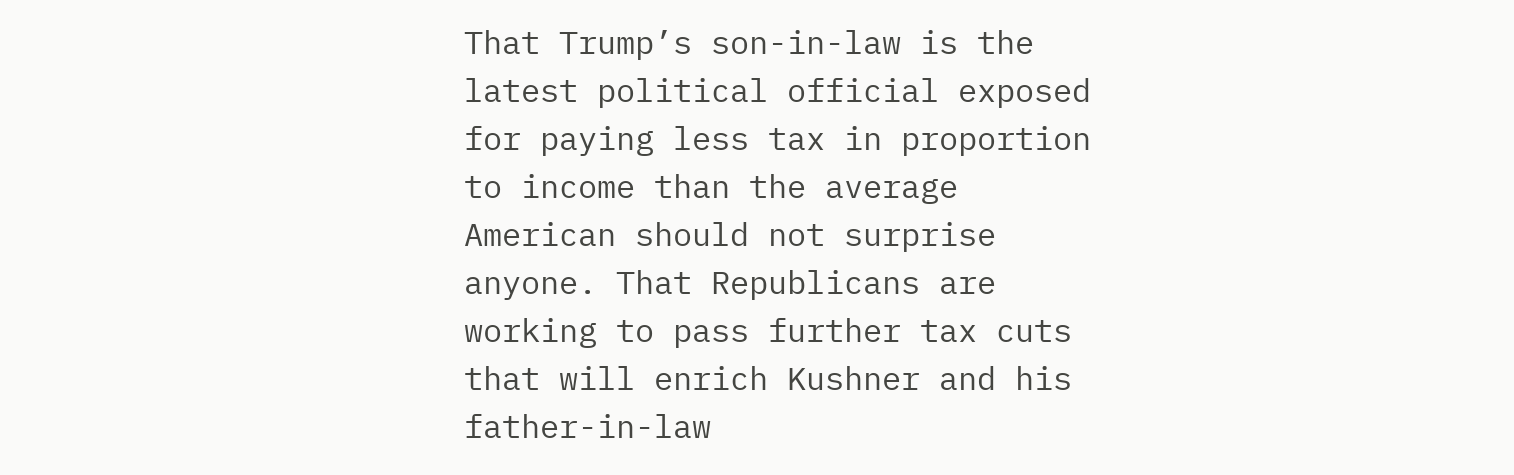That Trump’s son-in-law is the latest political official exposed for paying less tax in proportion to income than the average American should not surprise anyone. That Republicans are working to pass further tax cuts that will enrich Kushner and his father-in-law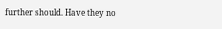further should. Have they no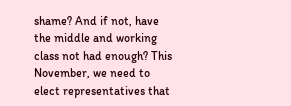shame? And if not, have the middle and working class not had enough? This November, we need to elect representatives that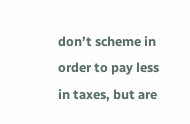don’t scheme in order to pay less in taxes, but are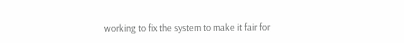working to fix the system to make it fair for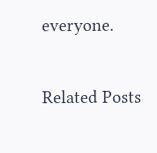everyone.

Related Posts